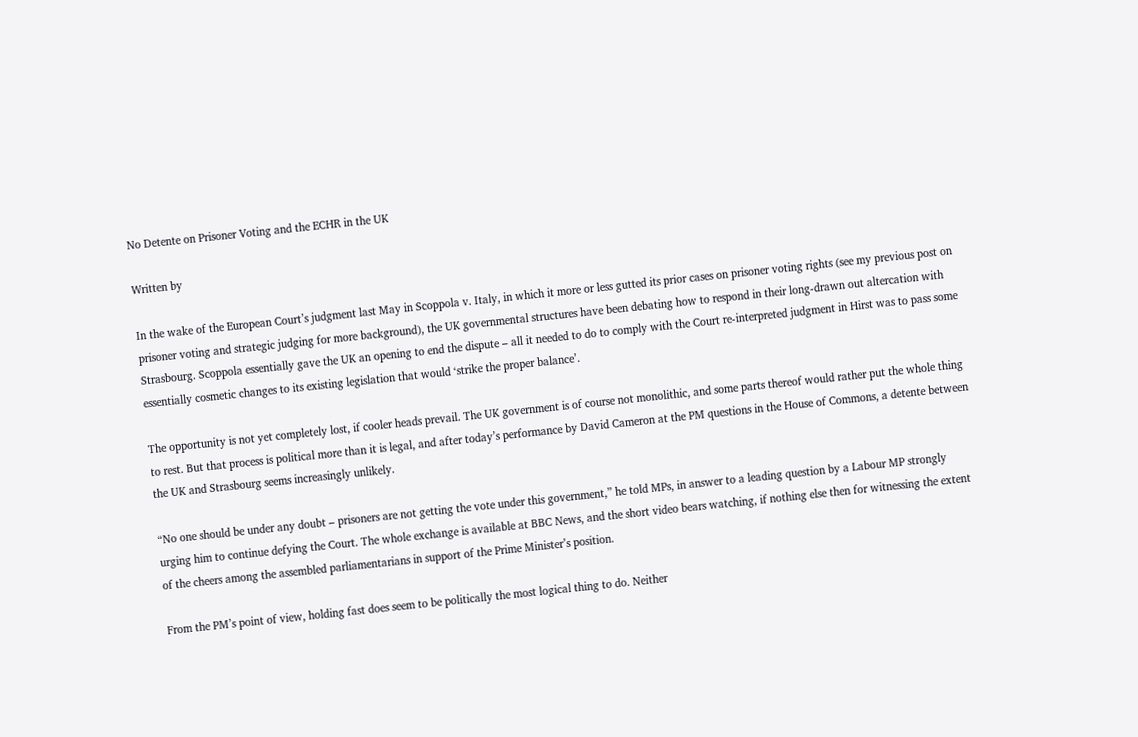No Detente on Prisoner Voting and the ECHR in the UK

Written by

In the wake of the European Court’s judgment last May in Scoppola v. Italy, in which it more or less gutted its prior cases on prisoner voting rights (see my previous post on prisoner voting and strategic judging for more background), the UK governmental structures have been debating how to respond in their long-drawn out altercation with Strasbourg. Scoppola essentially gave the UK an opening to end the dispute – all it needed to do to comply with the Court re-interpreted judgment in Hirst was to pass some essentially cosmetic changes to its existing legislation that would ‘strike the proper balance’.

The opportunity is not yet completely lost, if cooler heads prevail. The UK government is of course not monolithic, and some parts thereof would rather put the whole thing to rest. But that process is political more than it is legal, and after today’s performance by David Cameron at the PM questions in the House of Commons, a detente between the UK and Strasbourg seems increasingly unlikely.

“No one should be under any doubt – prisoners are not getting the vote under this government,” he told MPs, in answer to a leading question by a Labour MP strongly urging him to continue defying the Court. The whole exchange is available at BBC News, and the short video bears watching, if nothing else then for witnessing the extent of the cheers among the assembled parliamentarians in support of the Prime Minister’s position.

From the PM’s point of view, holding fast does seem to be politically the most logical thing to do. Neither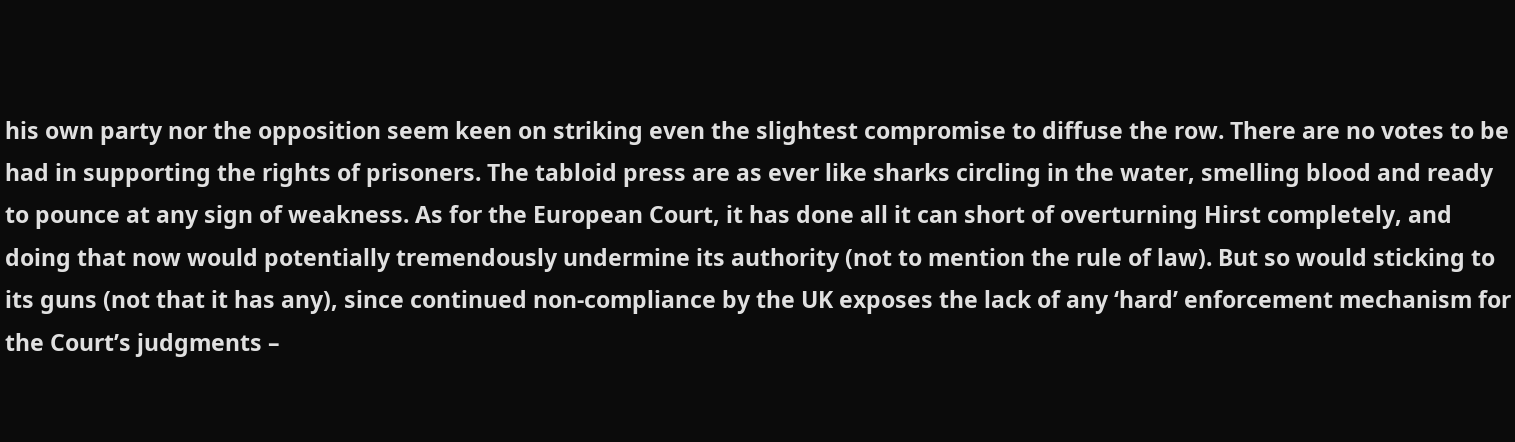his own party nor the opposition seem keen on striking even the slightest compromise to diffuse the row. There are no votes to be had in supporting the rights of prisoners. The tabloid press are as ever like sharks circling in the water, smelling blood and ready to pounce at any sign of weakness. As for the European Court, it has done all it can short of overturning Hirst completely, and doing that now would potentially tremendously undermine its authority (not to mention the rule of law). But so would sticking to its guns (not that it has any), since continued non-compliance by the UK exposes the lack of any ‘hard’ enforcement mechanism for the Court’s judgments –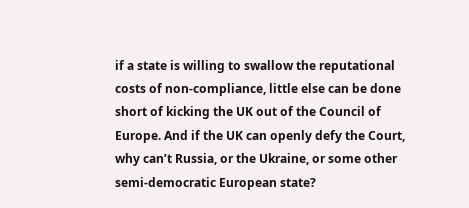if a state is willing to swallow the reputational costs of non-compliance, little else can be done short of kicking the UK out of the Council of Europe. And if the UK can openly defy the Court, why can’t Russia, or the Ukraine, or some other semi-democratic European state?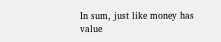In sum, just like money has value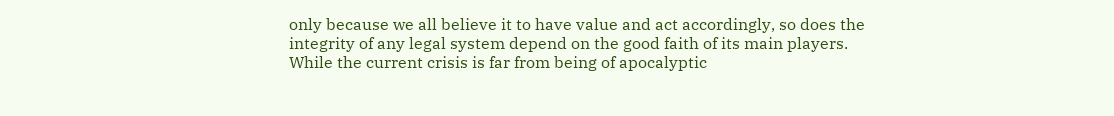only because we all believe it to have value and act accordingly, so does the integrity of any legal system depend on the good faith of its main players. While the current crisis is far from being of apocalyptic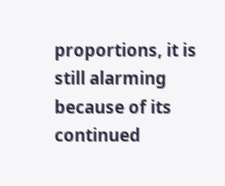proportions, it is still alarming because of its continued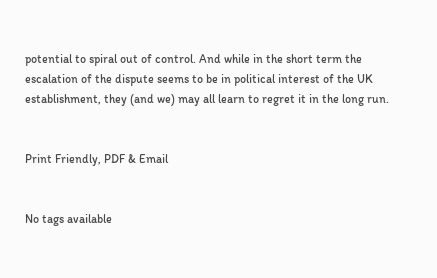potential to spiral out of control. And while in the short term the escalation of the dispute seems to be in political interest of the UK establishment, they (and we) may all learn to regret it in the long run.


Print Friendly, PDF & Email


No tags available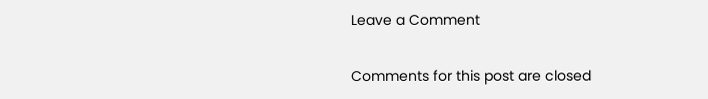Leave a Comment

Comments for this post are closed